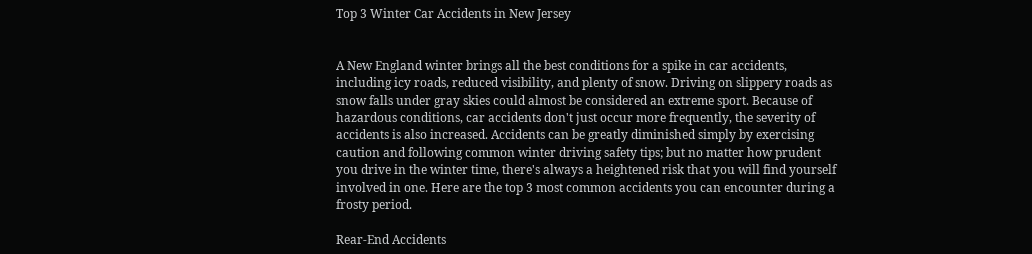Top 3 Winter Car Accidents in New Jersey


A New England winter brings all the best conditions for a spike in car accidents, including icy roads, reduced visibility, and plenty of snow. Driving on slippery roads as snow falls under gray skies could almost be considered an extreme sport. Because of hazardous conditions, car accidents don't just occur more frequently, the severity of accidents is also increased. Accidents can be greatly diminished simply by exercising caution and following common winter driving safety tips; but no matter how prudent you drive in the winter time, there's always a heightened risk that you will find yourself involved in one. Here are the top 3 most common accidents you can encounter during a frosty period.

Rear-End Accidents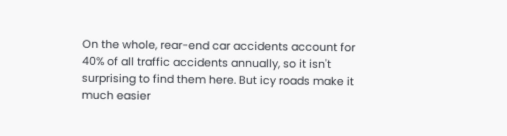On the whole, rear-end car accidents account for 40% of all traffic accidents annually, so it isn't surprising to find them here. But icy roads make it much easier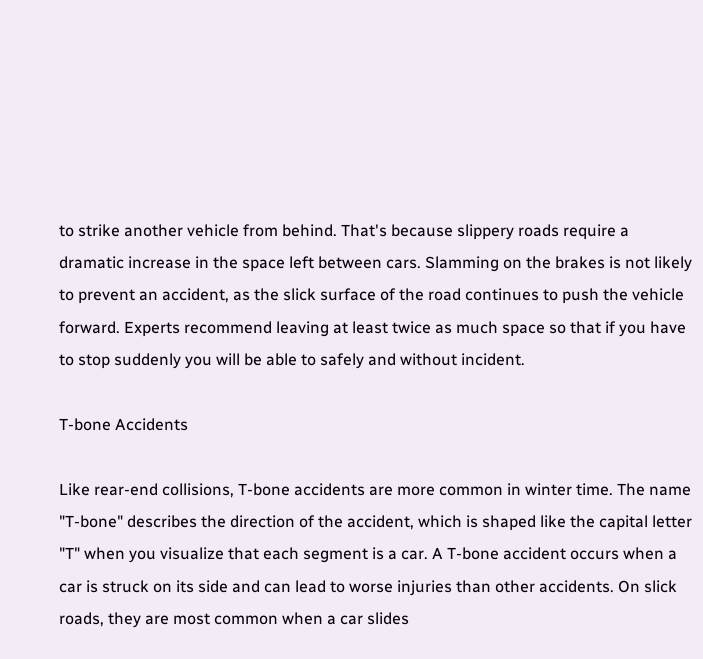to strike another vehicle from behind. That's because slippery roads require a dramatic increase in the space left between cars. Slamming on the brakes is not likely to prevent an accident, as the slick surface of the road continues to push the vehicle forward. Experts recommend leaving at least twice as much space so that if you have to stop suddenly you will be able to safely and without incident.

T-bone Accidents

Like rear-end collisions, T-bone accidents are more common in winter time. The name "T-bone" describes the direction of the accident, which is shaped like the capital letter "T" when you visualize that each segment is a car. A T-bone accident occurs when a car is struck on its side and can lead to worse injuries than other accidents. On slick roads, they are most common when a car slides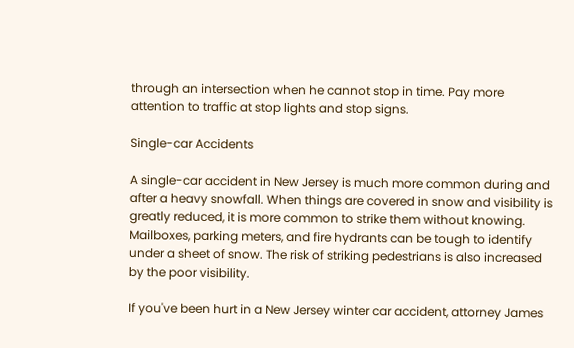through an intersection when he cannot stop in time. Pay more attention to traffic at stop lights and stop signs.

Single-car Accidents

A single-car accident in New Jersey is much more common during and after a heavy snowfall. When things are covered in snow and visibility is greatly reduced, it is more common to strike them without knowing. Mailboxes, parking meters, and fire hydrants can be tough to identify under a sheet of snow. The risk of striking pedestrians is also increased by the poor visibility.

If you've been hurt in a New Jersey winter car accident, attorney James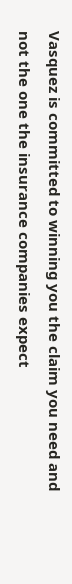Vasquez is committed to winning you the claim you need and not the one the insurance companies expect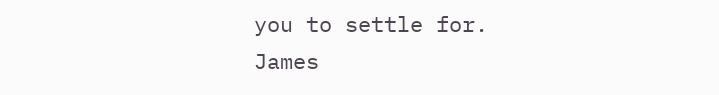you to settle for. James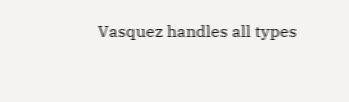Vasquez handles all types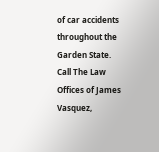of car accidents throughout the Garden State. Call The Law Offices of James Vasquez,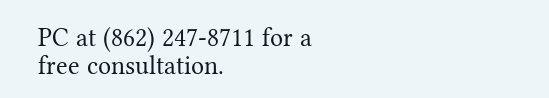PC at (862) 247-8711 for a free consultation.